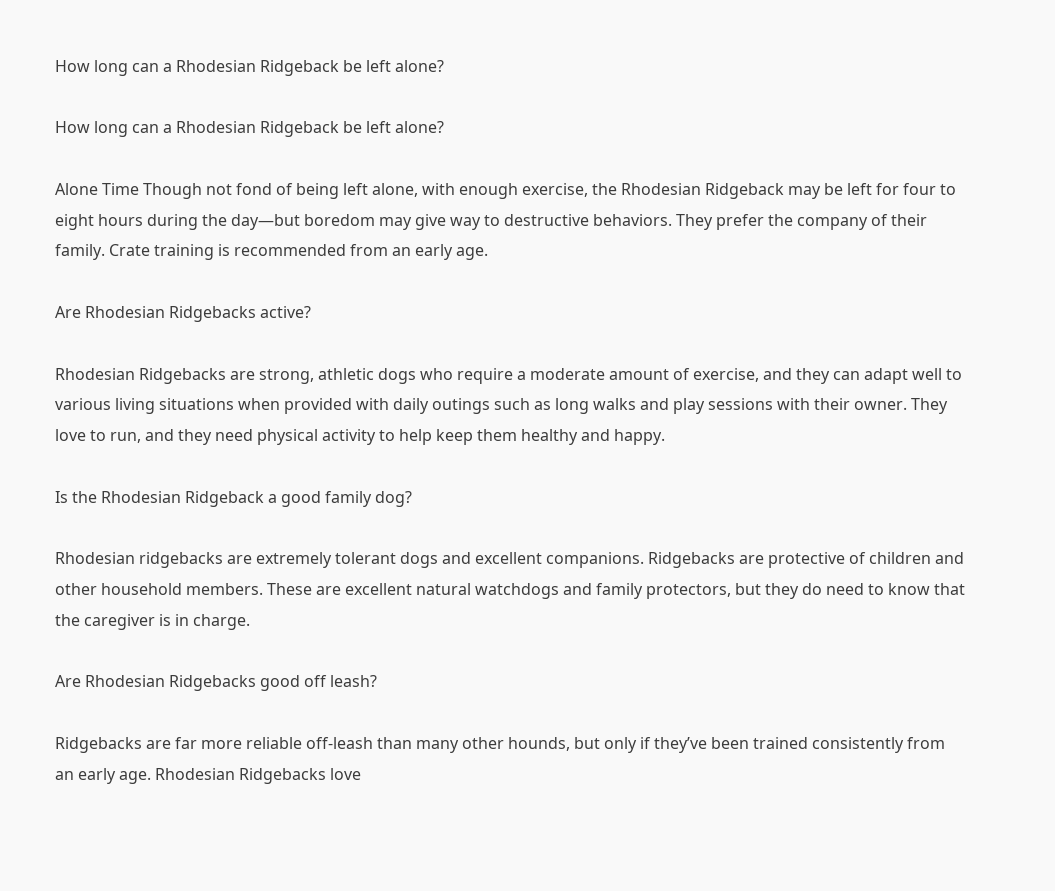How long can a Rhodesian Ridgeback be left alone?

How long can a Rhodesian Ridgeback be left alone?

Alone Time Though not fond of being left alone, with enough exercise, the Rhodesian Ridgeback may be left for four to eight hours during the day—but boredom may give way to destructive behaviors. They prefer the company of their family. Crate training is recommended from an early age.

Are Rhodesian Ridgebacks active?

Rhodesian Ridgebacks are strong, athletic dogs who require a moderate amount of exercise, and they can adapt well to various living situations when provided with daily outings such as long walks and play sessions with their owner. They love to run, and they need physical activity to help keep them healthy and happy.

Is the Rhodesian Ridgeback a good family dog?

Rhodesian ridgebacks are extremely tolerant dogs and excellent companions. Ridgebacks are protective of children and other household members. These are excellent natural watchdogs and family protectors, but they do need to know that the caregiver is in charge.

Are Rhodesian Ridgebacks good off leash?

Ridgebacks are far more reliable off-leash than many other hounds, but only if they’ve been trained consistently from an early age. Rhodesian Ridgebacks love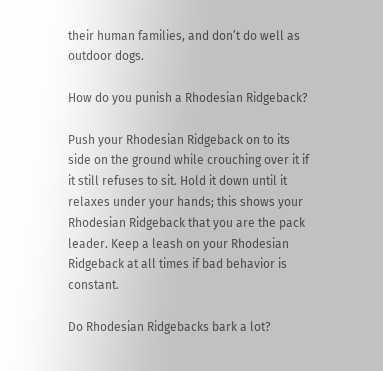their human families, and don’t do well as outdoor dogs.

How do you punish a Rhodesian Ridgeback?

Push your Rhodesian Ridgeback on to its side on the ground while crouching over it if it still refuses to sit. Hold it down until it relaxes under your hands; this shows your Rhodesian Ridgeback that you are the pack leader. Keep a leash on your Rhodesian Ridgeback at all times if bad behavior is constant.

Do Rhodesian Ridgebacks bark a lot?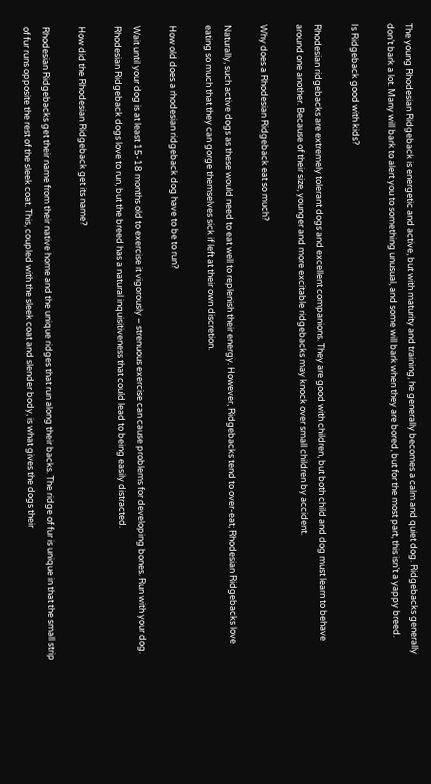The young Rhodesian Ridgeback is energetic and active, but with maturity and training, he generally becomes a calm and quiet dog. Ridgebacks generally don’t bark a lot. Many will bark to alert you to something unusual, and some will bark when they are bored, but for the most part, this isn’t a yappy breed.

Is Ridgeback good with kids?

Rhodesian ridgebacks are extremely tolerant dogs and excellent companions. They are good with children, but both child and dog must learn to behave around one another. Because of their size, younger and more excitable ridgebacks may knock over small children by accident.

Why does a Rhodesian Ridgeback eat so much?

Naturally, such active dogs as these would need to eat well to replenish their energy. However, Ridgebacks tend to over-eat; Rhodesian Ridgebacks love eating so much that they can gorge themselves sick if left at their own discretion.

How old does a rhodesian ridgeback dog have to be to run?

Wait until your dog is at least 15-18 months old to exercise it vigorously – strenuous exercise can cause problems for developing bones. Run with your dog. Rhodesian Ridgeback dogs love to run, but the breed has a natural inquisitiveness that could lead to being easily distracted.

How did the Rhodesian Ridgeback get its name?

Rhodesian Ridgebacks get their name from their native home and the unique ridges that run along their backs. The ridge of fur is unique in that the small strip of fur runs opposite the rest of the sleek coat. This, coupled with the sleek coat and slender body, is what gives the dogs their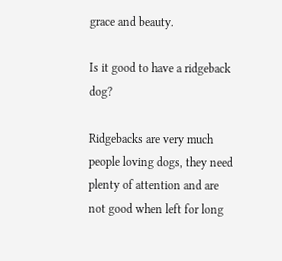grace and beauty.

Is it good to have a ridgeback dog?

Ridgebacks are very much people loving dogs, they need plenty of attention and are not good when left for long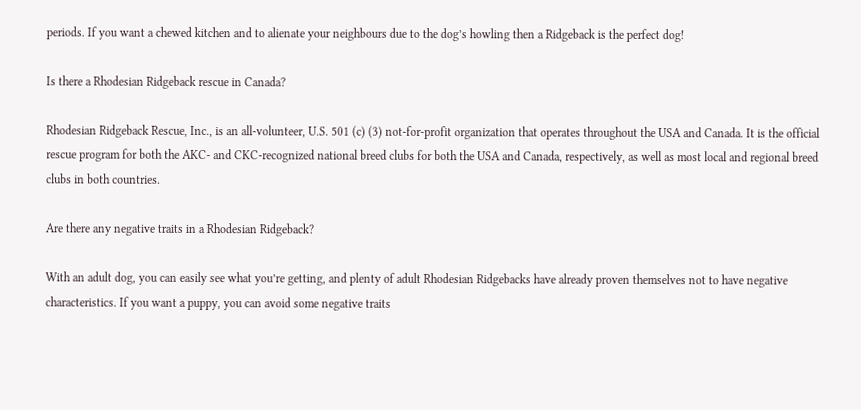periods. If you want a chewed kitchen and to alienate your neighbours due to the dog’s howling then a Ridgeback is the perfect dog!

Is there a Rhodesian Ridgeback rescue in Canada?

Rhodesian Ridgeback Rescue, Inc., is an all-volunteer, U.S. 501 (c) (3) not-for-profit organization that operates throughout the USA and Canada. It is the official rescue program for both the AKC- and CKC-recognized national breed clubs for both the USA and Canada, respectively, as well as most local and regional breed clubs in both countries.

Are there any negative traits in a Rhodesian Ridgeback?

With an adult dog, you can easily see what you’re getting, and plenty of adult Rhodesian Ridgebacks have already proven themselves not to have negative characteristics. If you want a puppy, you can avoid some negative traits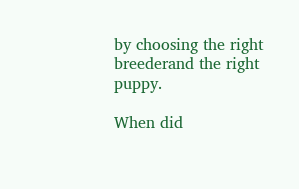by choosing the right breederand the right puppy.

When did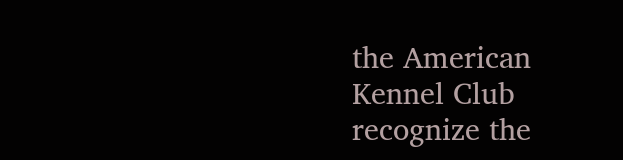the American Kennel Club recognize the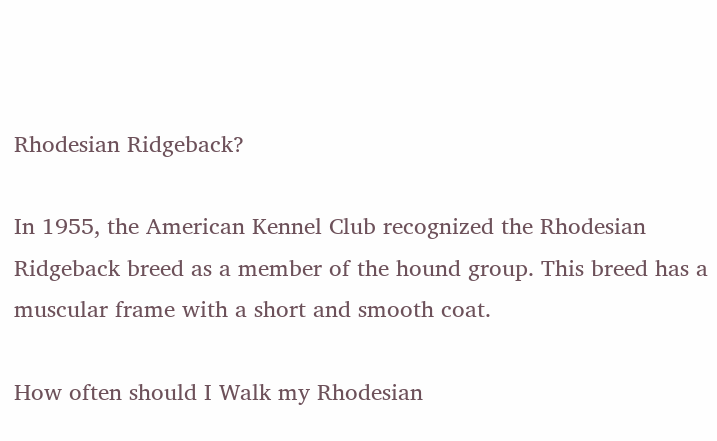Rhodesian Ridgeback?

In 1955, the American Kennel Club recognized the Rhodesian Ridgeback breed as a member of the hound group. This breed has a muscular frame with a short and smooth coat.

How often should I Walk my Rhodesian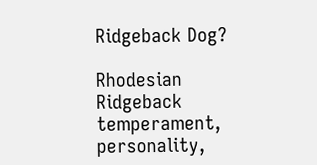Ridgeback Dog?

Rhodesian Ridgeback temperament, personality,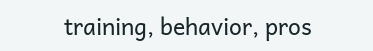training, behavior, pros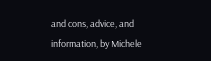and cons, advice, and information, by Michele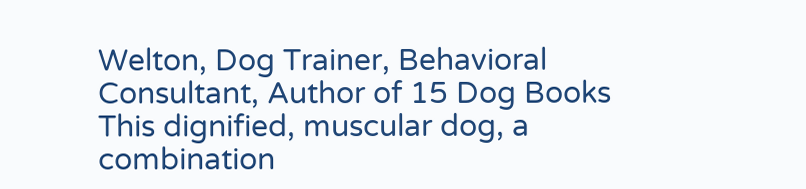Welton, Dog Trainer, Behavioral Consultant, Author of 15 Dog Books This dignified, muscular dog, a combination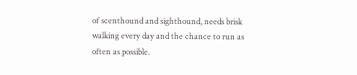of scenthound and sighthound, needs brisk walking every day and the chance to run as often as possible.